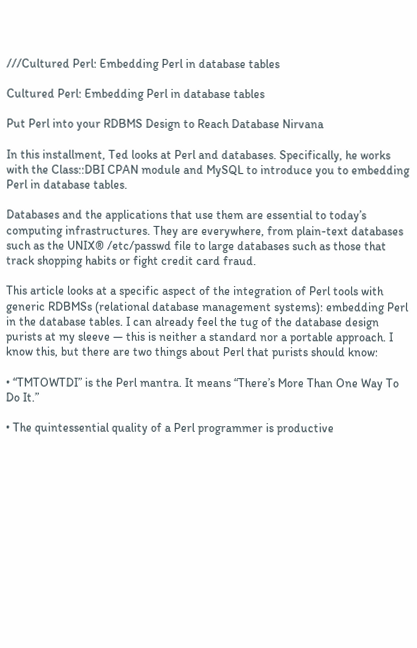///Cultured Perl: Embedding Perl in database tables

Cultured Perl: Embedding Perl in database tables

Put Perl into your RDBMS Design to Reach Database Nirvana

In this installment, Ted looks at Perl and databases. Specifically, he works with the Class::DBI CPAN module and MySQL to introduce you to embedding Perl in database tables.

Databases and the applications that use them are essential to today’s computing infrastructures. They are everywhere, from plain-text databases such as the UNIX® /etc/passwd file to large databases such as those that track shopping habits or fight credit card fraud.

This article looks at a specific aspect of the integration of Perl tools with generic RDBMSs (relational database management systems): embedding Perl in the database tables. I can already feel the tug of the database design purists at my sleeve — this is neither a standard nor a portable approach. I know this, but there are two things about Perl that purists should know:

• “TMTOWTDI” is the Perl mantra. It means “There’s More Than One Way To Do It.”

• The quintessential quality of a Perl programmer is productive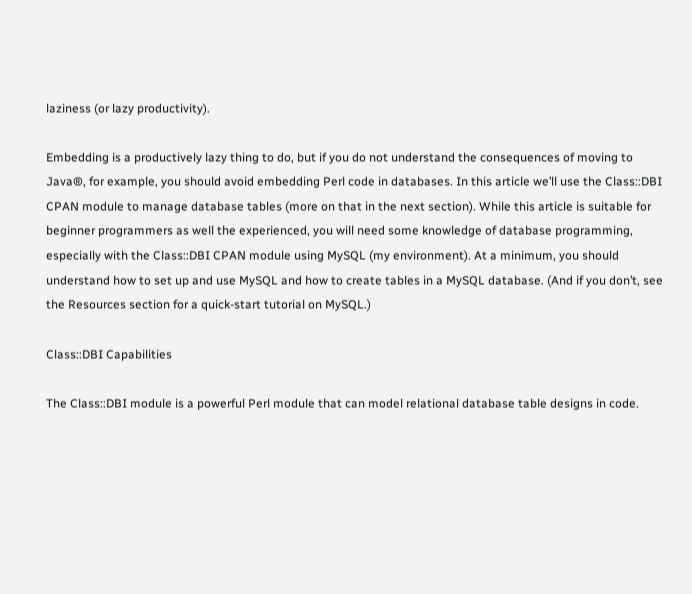laziness (or lazy productivity).

Embedding is a productively lazy thing to do, but if you do not understand the consequences of moving to Java®, for example, you should avoid embedding Perl code in databases. In this article we’ll use the Class::DBI CPAN module to manage database tables (more on that in the next section). While this article is suitable for beginner programmers as well the experienced, you will need some knowledge of database programming, especially with the Class::DBI CPAN module using MySQL (my environment). At a minimum, you should understand how to set up and use MySQL and how to create tables in a MySQL database. (And if you don’t, see the Resources section for a quick-start tutorial on MySQL.)

Class::DBI Capabilities

The Class::DBI module is a powerful Perl module that can model relational database table designs in code.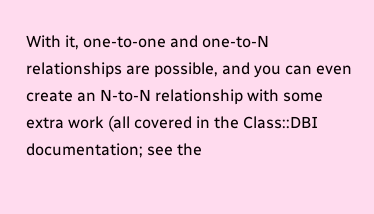With it, one-to-one and one-to-N relationships are possible, and you can even create an N-to-N relationship with some extra work (all covered in the Class::DBI documentation; see the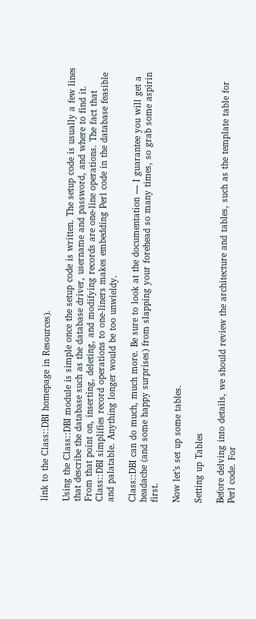link to the Class::DBI homepage in Resources).

Using the Class::DBI module is simple once the setup code is written. The setup code is usually a few lines that describe the database such as the database driver, username and password, and where to find it. From that point on, inserting, deleting, and modifying records are one-line operations. The fact that Class::DBI simplifies record operations to one-liners makes embedding Perl code in the database feasible and palatable. Anything longer would be too unwieldy.

Class::DBI can do much, much more. Be sure to look at the documentation — I guarantee you will get a headache (and some happy surprises) from slapping your forehead so many times, so grab some aspirin first.

Now let’s set up some tables.

Setting up Tables

Before delving into details, we should review the architecture and tables, such as the template table for Perl code. For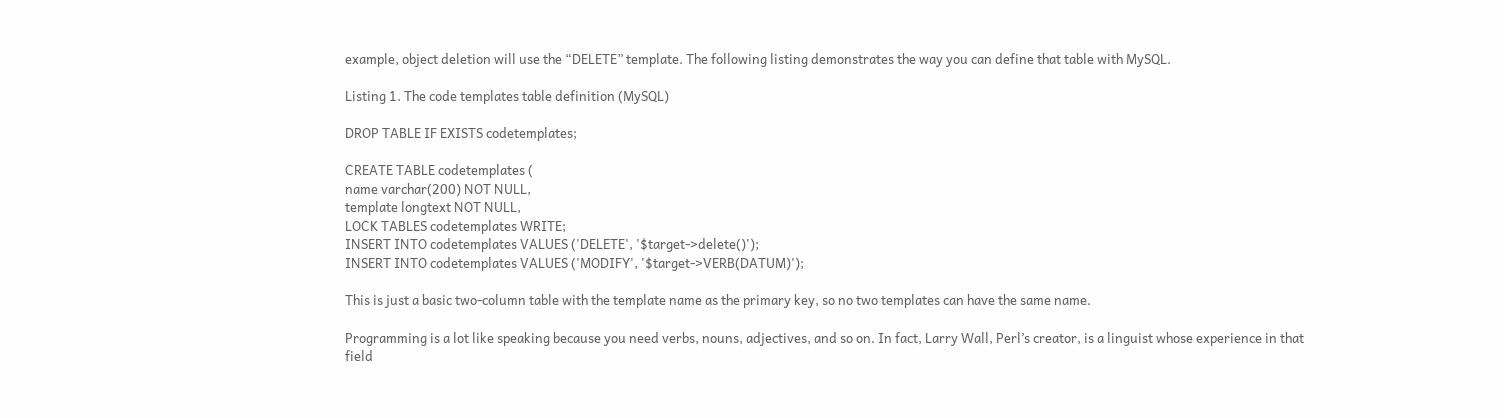example, object deletion will use the “DELETE” template. The following listing demonstrates the way you can define that table with MySQL.

Listing 1. The code templates table definition (MySQL)

DROP TABLE IF EXISTS codetemplates;

CREATE TABLE codetemplates (
name varchar(200) NOT NULL,
template longtext NOT NULL,
LOCK TABLES codetemplates WRITE;
INSERT INTO codetemplates VALUES ('DELETE', '$target->delete()');
INSERT INTO codetemplates VALUES ('MODIFY', '$target->VERB(DATUM)');

This is just a basic two-column table with the template name as the primary key, so no two templates can have the same name.

Programming is a lot like speaking because you need verbs, nouns, adjectives, and so on. In fact, Larry Wall, Perl’s creator, is a linguist whose experience in that field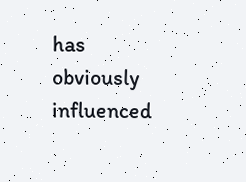has obviously influenced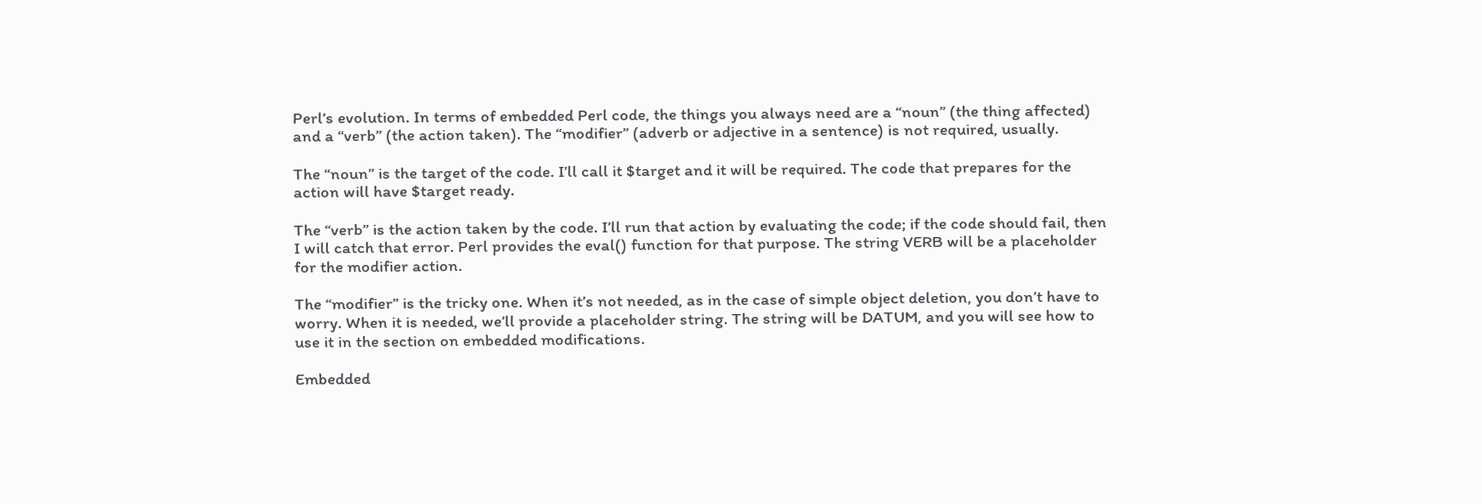Perl’s evolution. In terms of embedded Perl code, the things you always need are a “noun” (the thing affected) and a “verb” (the action taken). The “modifier” (adverb or adjective in a sentence) is not required, usually.

The “noun” is the target of the code. I’ll call it $target and it will be required. The code that prepares for the action will have $target ready.

The “verb” is the action taken by the code. I’ll run that action by evaluating the code; if the code should fail, then I will catch that error. Perl provides the eval() function for that purpose. The string VERB will be a placeholder for the modifier action.

The “modifier” is the tricky one. When it’s not needed, as in the case of simple object deletion, you don’t have to worry. When it is needed, we’ll provide a placeholder string. The string will be DATUM, and you will see how to use it in the section on embedded modifications.

Embedded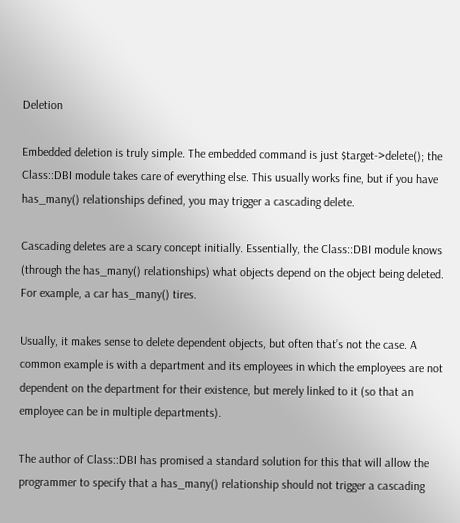Deletion

Embedded deletion is truly simple. The embedded command is just $target->delete(); the Class::DBI module takes care of everything else. This usually works fine, but if you have has_many() relationships defined, you may trigger a cascading delete.

Cascading deletes are a scary concept initially. Essentially, the Class::DBI module knows (through the has_many() relationships) what objects depend on the object being deleted. For example, a car has_many() tires.

Usually, it makes sense to delete dependent objects, but often that’s not the case. A common example is with a department and its employees in which the employees are not dependent on the department for their existence, but merely linked to it (so that an employee can be in multiple departments).

The author of Class::DBI has promised a standard solution for this that will allow the programmer to specify that a has_many() relationship should not trigger a cascading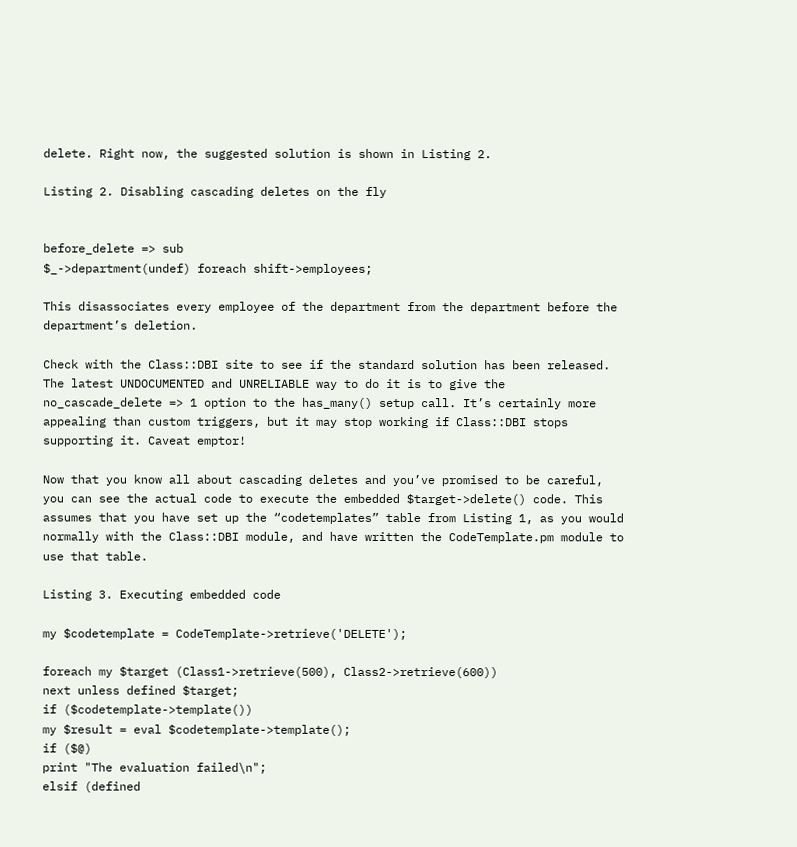delete. Right now, the suggested solution is shown in Listing 2.

Listing 2. Disabling cascading deletes on the fly


before_delete => sub
$_->department(undef) foreach shift->employees;

This disassociates every employee of the department from the department before the department’s deletion.

Check with the Class::DBI site to see if the standard solution has been released. The latest UNDOCUMENTED and UNRELIABLE way to do it is to give the no_cascade_delete => 1 option to the has_many() setup call. It’s certainly more appealing than custom triggers, but it may stop working if Class::DBI stops supporting it. Caveat emptor!

Now that you know all about cascading deletes and you’ve promised to be careful, you can see the actual code to execute the embedded $target->delete() code. This assumes that you have set up the “codetemplates” table from Listing 1, as you would normally with the Class::DBI module, and have written the CodeTemplate.pm module to use that table.

Listing 3. Executing embedded code

my $codetemplate = CodeTemplate->retrieve('DELETE');

foreach my $target (Class1->retrieve(500), Class2->retrieve(600))
next unless defined $target;
if ($codetemplate->template())
my $result = eval $codetemplate->template();
if ($@)
print "The evaluation failed\n";
elsif (defined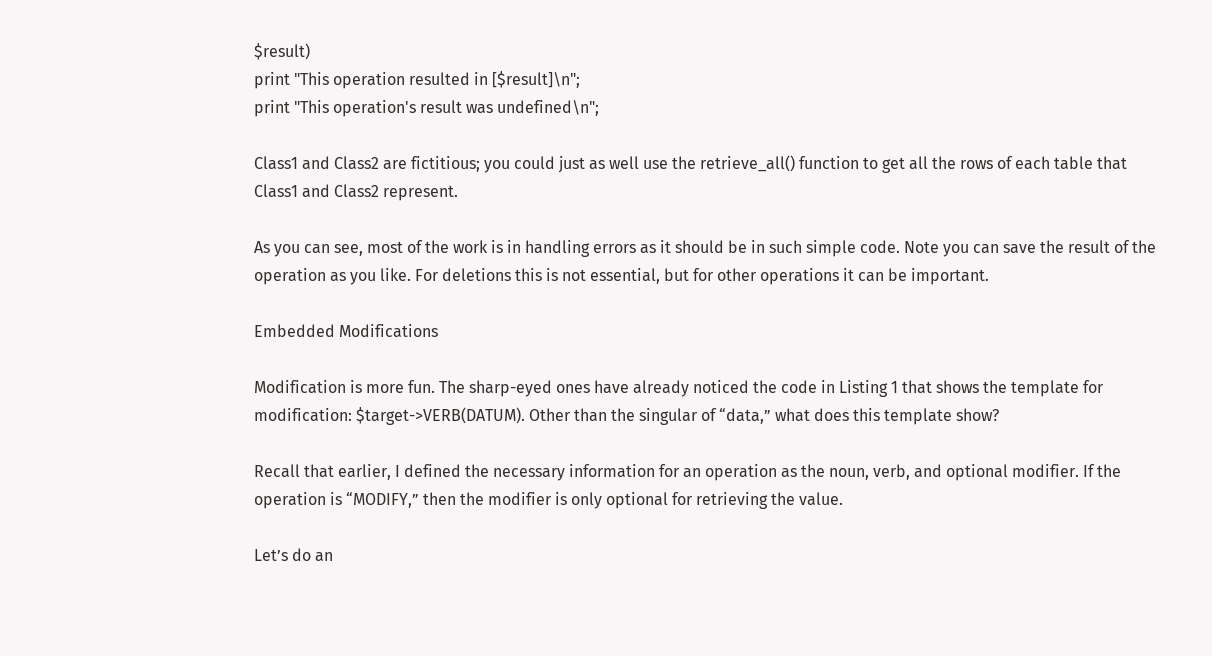$result)
print "This operation resulted in [$result]\n";
print "This operation's result was undefined\n";

Class1 and Class2 are fictitious; you could just as well use the retrieve_all() function to get all the rows of each table that Class1 and Class2 represent.

As you can see, most of the work is in handling errors as it should be in such simple code. Note you can save the result of the operation as you like. For deletions this is not essential, but for other operations it can be important.

Embedded Modifications

Modification is more fun. The sharp-eyed ones have already noticed the code in Listing 1 that shows the template for modification: $target->VERB(DATUM). Other than the singular of “data,” what does this template show?

Recall that earlier, I defined the necessary information for an operation as the noun, verb, and optional modifier. If the operation is “MODIFY,” then the modifier is only optional for retrieving the value.

Let’s do an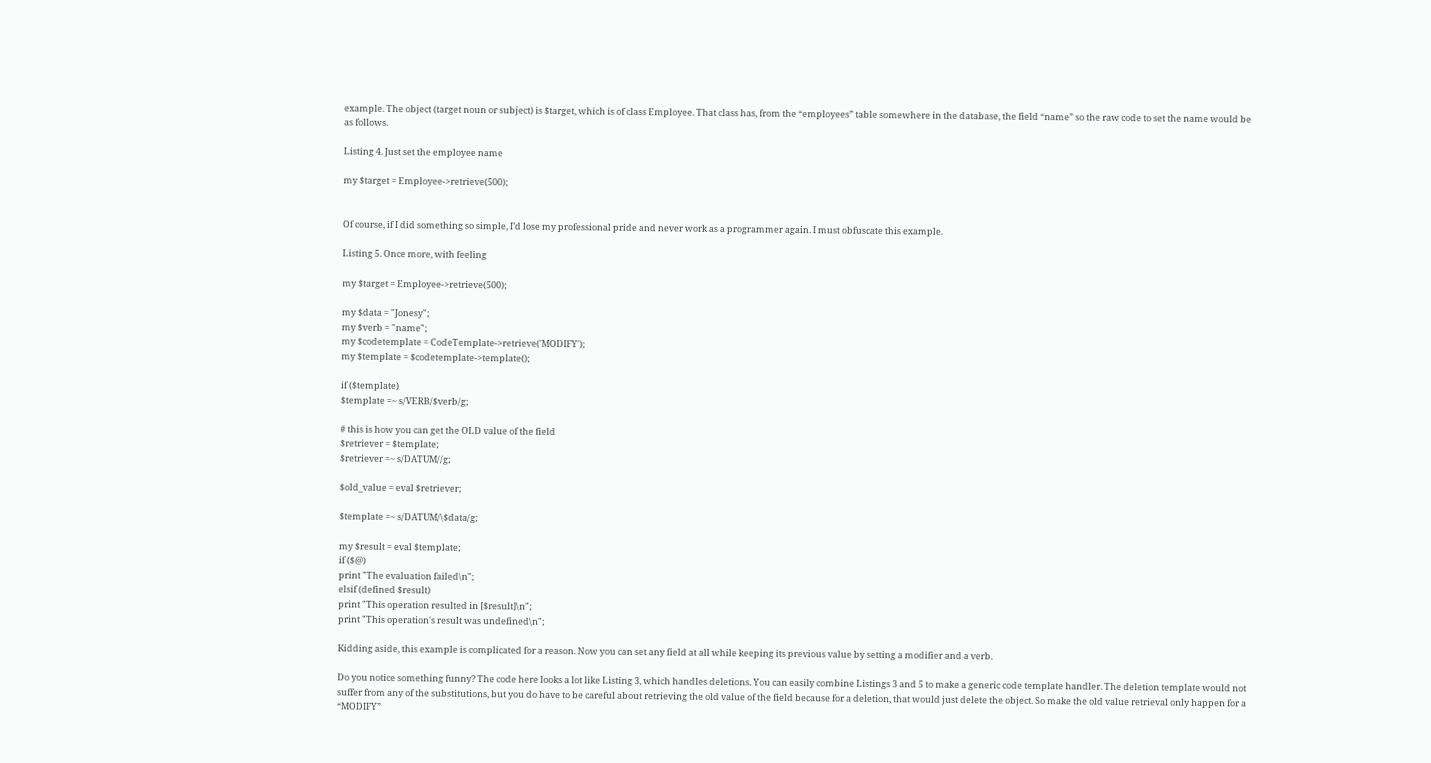example. The object (target noun or subject) is $target, which is of class Employee. That class has, from the “employees” table somewhere in the database, the field “name” so the raw code to set the name would be as follows.

Listing 4. Just set the employee name

my $target = Employee->retrieve(500);


Of course, if I did something so simple, I’d lose my professional pride and never work as a programmer again. I must obfuscate this example.

Listing 5. Once more, with feeling

my $target = Employee->retrieve(500);

my $data = "Jonesy";
my $verb = "name";
my $codetemplate = CodeTemplate->retrieve('MODIFY');
my $template = $codetemplate->template();

if ($template)
$template =~ s/VERB/$verb/g;

# this is how you can get the OLD value of the field
$retriever = $template;
$retriever =~ s/DATUM//g;

$old_value = eval $retriever;

$template =~ s/DATUM/\$data/g;

my $result = eval $template;
if ($@)
print "The evaluation failed\n";
elsif (defined $result)
print "This operation resulted in [$result]\n";
print "This operation's result was undefined\n";

Kidding aside, this example is complicated for a reason. Now you can set any field at all while keeping its previous value by setting a modifier and a verb.

Do you notice something funny? The code here looks a lot like Listing 3, which handles deletions. You can easily combine Listings 3 and 5 to make a generic code template handler. The deletion template would not suffer from any of the substitutions, but you do have to be careful about retrieving the old value of the field because for a deletion, that would just delete the object. So make the old value retrieval only happen for a “MODIFY”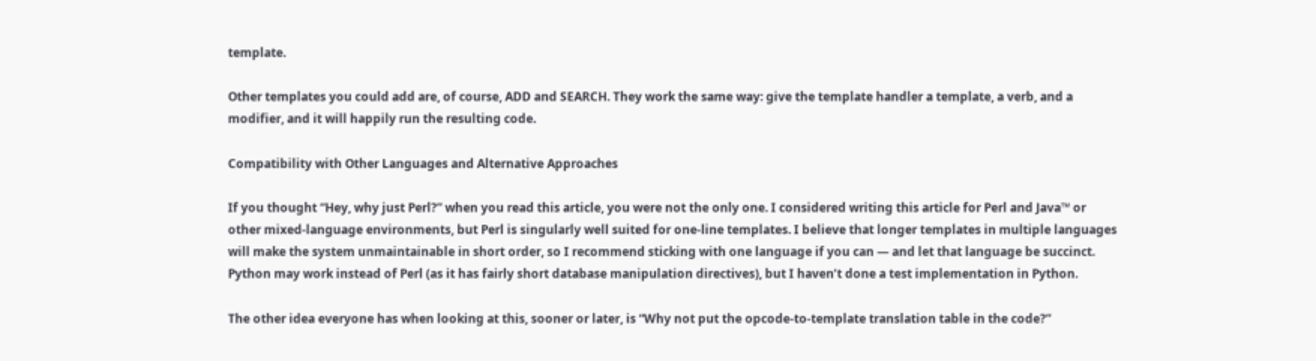template.

Other templates you could add are, of course, ADD and SEARCH. They work the same way: give the template handler a template, a verb, and a modifier, and it will happily run the resulting code.

Compatibility with Other Languages and Alternative Approaches

If you thought “Hey, why just Perl?” when you read this article, you were not the only one. I considered writing this article for Perl and Java™ or other mixed-language environments, but Perl is singularly well suited for one-line templates. I believe that longer templates in multiple languages will make the system unmaintainable in short order, so I recommend sticking with one language if you can — and let that language be succinct. Python may work instead of Perl (as it has fairly short database manipulation directives), but I haven’t done a test implementation in Python.

The other idea everyone has when looking at this, sooner or later, is “Why not put the opcode-to-template translation table in the code?”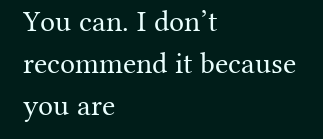You can. I don’t recommend it because you are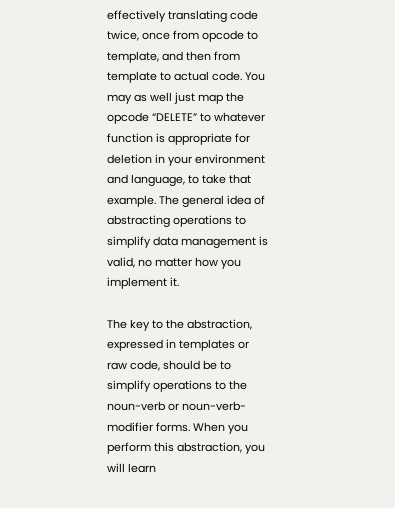effectively translating code twice, once from opcode to template, and then from template to actual code. You may as well just map the opcode “DELETE” to whatever function is appropriate for deletion in your environment and language, to take that example. The general idea of abstracting operations to simplify data management is valid, no matter how you implement it.

The key to the abstraction, expressed in templates or raw code, should be to simplify operations to the noun-verb or noun-verb-modifier forms. When you perform this abstraction, you will learn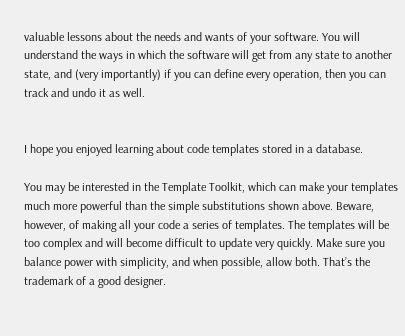valuable lessons about the needs and wants of your software. You will understand the ways in which the software will get from any state to another state, and (very importantly) if you can define every operation, then you can track and undo it as well.


I hope you enjoyed learning about code templates stored in a database.

You may be interested in the Template Toolkit, which can make your templates much more powerful than the simple substitutions shown above. Beware, however, of making all your code a series of templates. The templates will be too complex and will become difficult to update very quickly. Make sure you balance power with simplicity, and when possible, allow both. That’s the trademark of a good designer.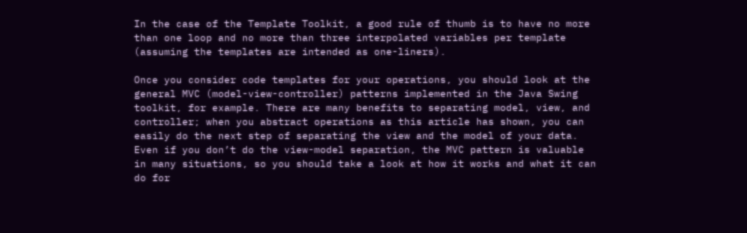In the case of the Template Toolkit, a good rule of thumb is to have no more than one loop and no more than three interpolated variables per template (assuming the templates are intended as one-liners).

Once you consider code templates for your operations, you should look at the general MVC (model-view-controller) patterns implemented in the Java Swing toolkit, for example. There are many benefits to separating model, view, and controller; when you abstract operations as this article has shown, you can easily do the next step of separating the view and the model of your data. Even if you don’t do the view-model separation, the MVC pattern is valuable in many situations, so you should take a look at how it works and what it can do for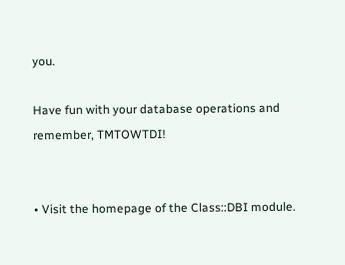you.

Have fun with your database operations and remember, TMTOWTDI!


• Visit the homepage of the Class::DBI module.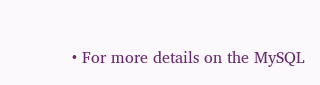• For more details on the MySQL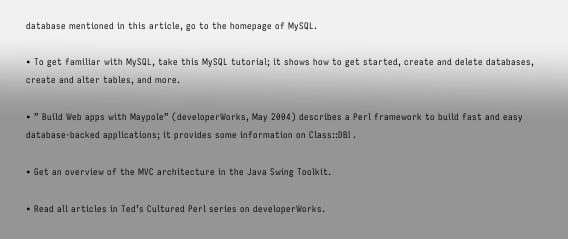database mentioned in this article, go to the homepage of MySQL.

• To get familiar with MySQL, take this MySQL tutorial; it shows how to get started, create and delete databases, create and alter tables, and more.

• ” Build Web apps with Maypole” (developerWorks, May 2004) describes a Perl framework to build fast and easy database-backed applications; it provides some information on Class::DBI .

• Get an overview of the MVC architecture in the Java Swing Toolkit.

• Read all articles in Ted’s Cultured Perl series on developerWorks.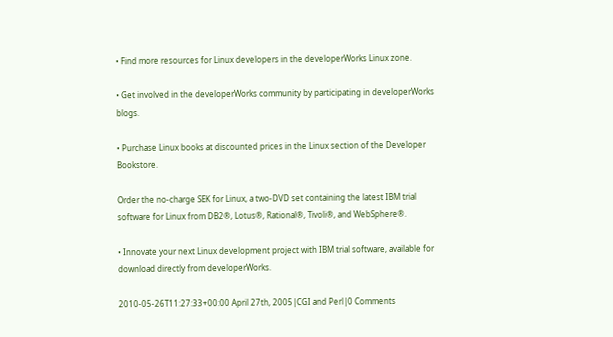• Find more resources for Linux developers in the developerWorks Linux zone.

• Get involved in the developerWorks community by participating in developerWorks blogs.

• Purchase Linux books at discounted prices in the Linux section of the Developer Bookstore.

Order the no-charge SEK for Linux, a two-DVD set containing the latest IBM trial software for Linux from DB2®, Lotus®, Rational®, Tivoli®, and WebSphere®.

• Innovate your next Linux development project with IBM trial software, available for download directly from developerWorks.

2010-05-26T11:27:33+00:00 April 27th, 2005|CGI and Perl|0 Comments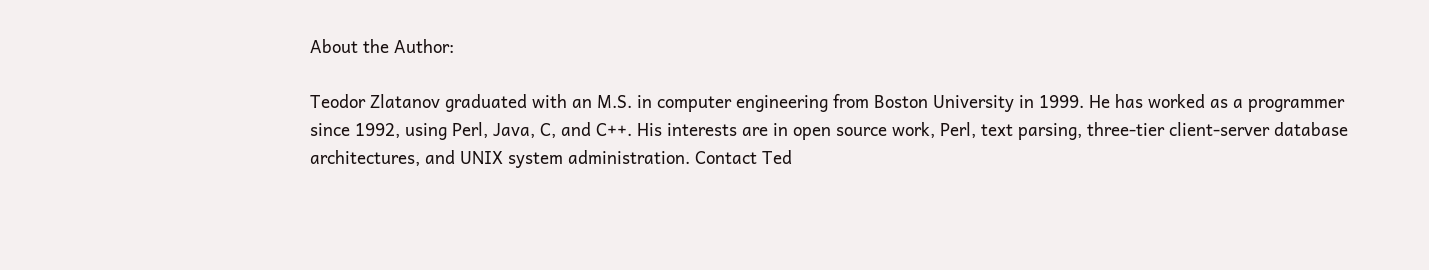About the Author:

Teodor Zlatanov graduated with an M.S. in computer engineering from Boston University in 1999. He has worked as a programmer since 1992, using Perl, Java, C, and C++. His interests are in open source work, Perl, text parsing, three-tier client-server database architectures, and UNIX system administration. Contact Ted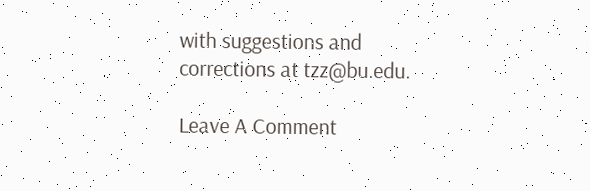with suggestions and corrections at tzz@bu.edu.

Leave A Comment